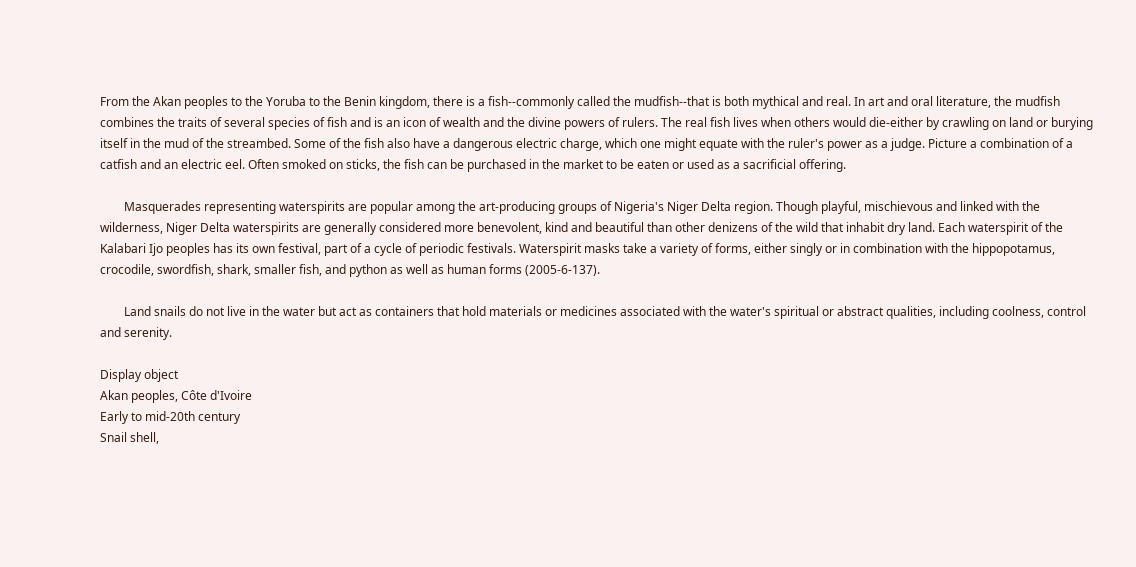From the Akan peoples to the Yoruba to the Benin kingdom, there is a fish--commonly called the mudfish--that is both mythical and real. In art and oral literature, the mudfish combines the traits of several species of fish and is an icon of wealth and the divine powers of rulers. The real fish lives when others would die-either by crawling on land or burying itself in the mud of the streambed. Some of the fish also have a dangerous electric charge, which one might equate with the ruler's power as a judge. Picture a combination of a catfish and an electric eel. Often smoked on sticks, the fish can be purchased in the market to be eaten or used as a sacrificial offering.

        Masquerades representing waterspirits are popular among the art-producing groups of Nigeria's Niger Delta region. Though playful, mischievous and linked with the wilderness, Niger Delta waterspirits are generally considered more benevolent, kind and beautiful than other denizens of the wild that inhabit dry land. Each waterspirit of the Kalabari Ijo peoples has its own festival, part of a cycle of periodic festivals. Waterspirit masks take a variety of forms, either singly or in combination with the hippopotamus, crocodile, swordfish, shark, smaller fish, and python as well as human forms (2005-6-137).

        Land snails do not live in the water but act as containers that hold materials or medicines associated with the water's spiritual or abstract qualities, including coolness, control and serenity.

Display object
Akan peoples, Côte d'Ivoire
Early to mid-20th century
Snail shell,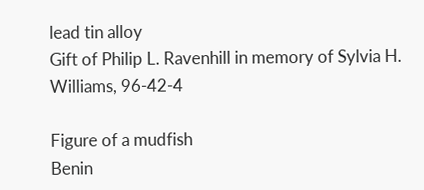lead tin alloy
Gift of Philip L. Ravenhill in memory of Sylvia H. Williams, 96-42-4

Figure of a mudfish
Benin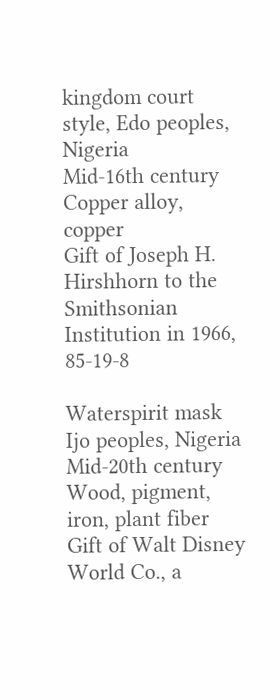kingdom court style, Edo peoples, Nigeria
Mid-16th century
Copper alloy, copper
Gift of Joseph H. Hirshhorn to the Smithsonian Institution in 1966, 85-19-8

Waterspirit mask
Ijo peoples, Nigeria
Mid-20th century
Wood, pigment, iron, plant fiber
Gift of Walt Disney World Co., a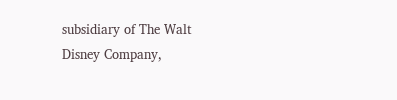subsidiary of The Walt Disney Company,